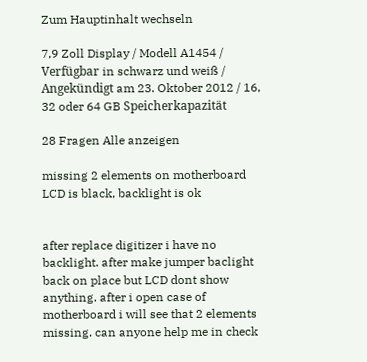Zum Hauptinhalt wechseln

7,9 Zoll Display / Modell A1454 / Verfügbar in schwarz und weiß / Angekündigt am 23. Oktober 2012 / 16, 32 oder 64 GB Speicherkapazität

28 Fragen Alle anzeigen

missing 2 elements on motherboard LCD is black, backlight is ok


after replace digitizer i have no backlight. after make jumper baclight back on place but LCD dont show anything. after i open case of motherboard i will see that 2 elements missing. can anyone help me in check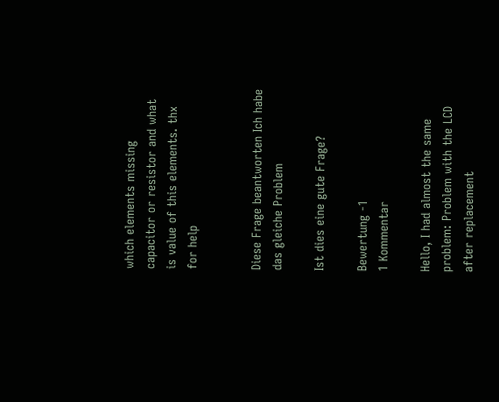which elements missing capacitor or resistor and what is value of this elements. thx for help


Diese Frage beantworten Ich habe das gleiche Problem

Ist dies eine gute Frage?

Bewertung -1
1 Kommentar

Hello, I had almost the same problem: Problem with the LCD after replacement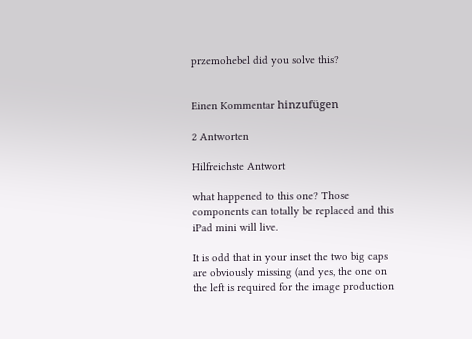przemohebel did you solve this?


Einen Kommentar hinzufügen

2 Antworten

Hilfreichste Antwort

what happened to this one? Those components can totally be replaced and this iPad mini will live.

It is odd that in your inset the two big caps are obviously missing (and yes, the one on the left is required for the image production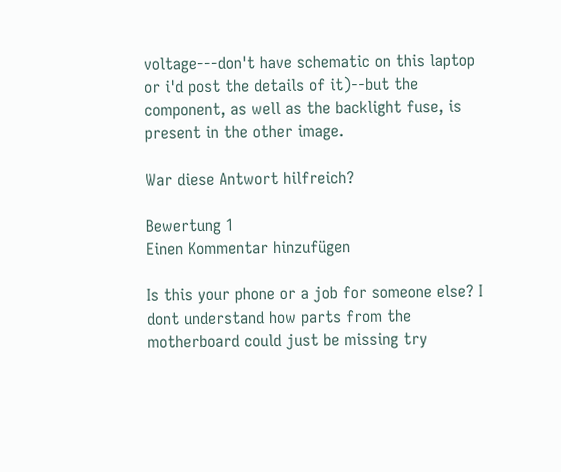voltage---don't have schematic on this laptop or i'd post the details of it)--but the component, as well as the backlight fuse, is present in the other image.

War diese Antwort hilfreich?

Bewertung 1
Einen Kommentar hinzufügen

Is this your phone or a job for someone else? I dont understand how parts from the motherboard could just be missing try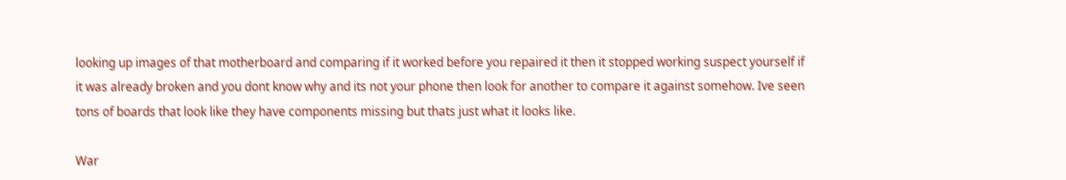looking up images of that motherboard and comparing if it worked before you repaired it then it stopped working suspect yourself if it was already broken and you dont know why and its not your phone then look for another to compare it against somehow. Ive seen tons of boards that look like they have components missing but thats just what it looks like.

War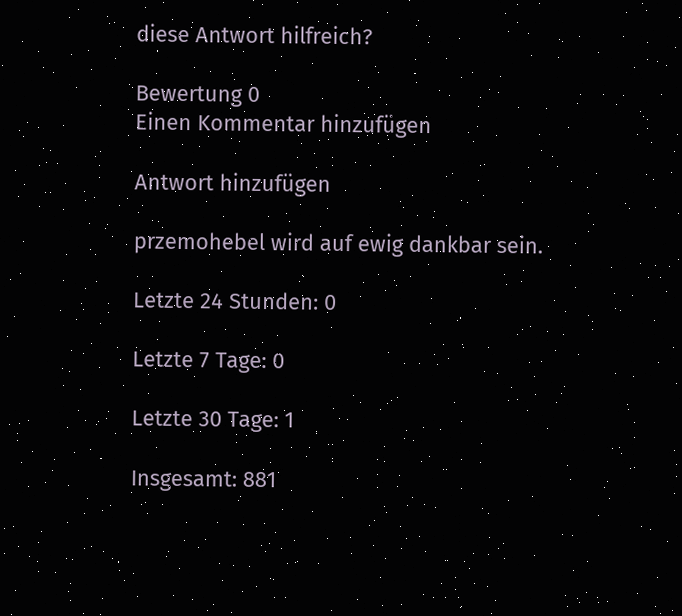diese Antwort hilfreich?

Bewertung 0
Einen Kommentar hinzufügen

Antwort hinzufügen

przemohebel wird auf ewig dankbar sein.

Letzte 24 Stunden: 0

Letzte 7 Tage: 0

Letzte 30 Tage: 1

Insgesamt: 881